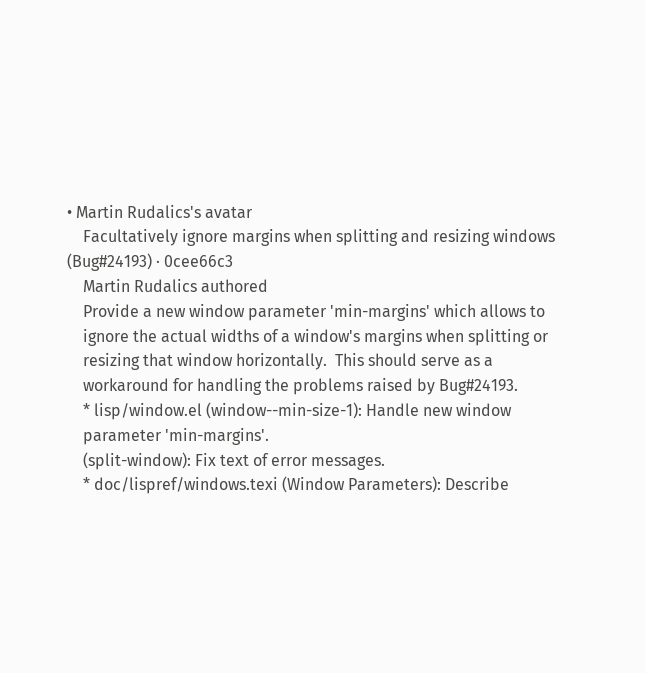• Martin Rudalics's avatar
    Facultatively ignore margins when splitting and resizing windows (Bug#24193) · 0cee66c3
    Martin Rudalics authored
    Provide a new window parameter 'min-margins' which allows to
    ignore the actual widths of a window's margins when splitting or
    resizing that window horizontally.  This should serve as a
    workaround for handling the problems raised by Bug#24193.
    * lisp/window.el (window--min-size-1): Handle new window
    parameter 'min-margins'.
    (split-window): Fix text of error messages.
    * doc/lispref/windows.texi (Window Parameters): Describe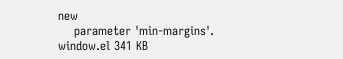new
    parameter 'min-margins'.
window.el 341 KB